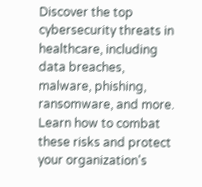Discover the top cybersecurity threats in healthcare, including data breaches, malware, phishing, ransomware, and more. Learn how to combat these risks and protect your organization's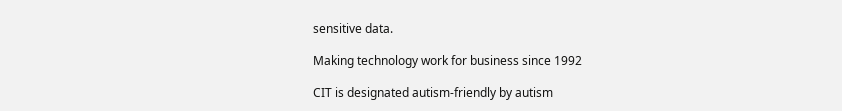sensitive data.

Making technology work for business since 1992

CIT is designated autism-friendly by autism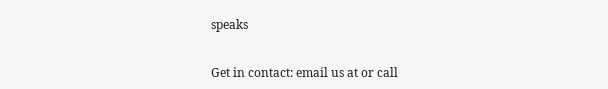speaks


Get in contact: email us at or call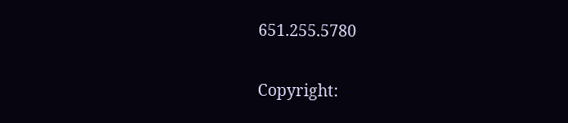651.255.5780

Copyright: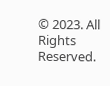© 2023. All Rights Reserved.